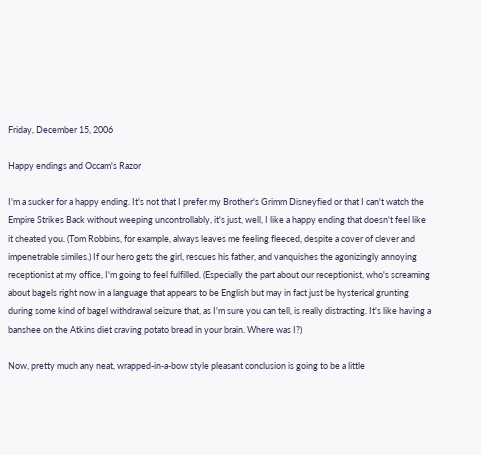Friday, December 15, 2006

Happy endings and Occam's Razor

I'm a sucker for a happy ending. It's not that I prefer my Brother's Grimm Disneyfied or that I can't watch the Empire Strikes Back without weeping uncontrollably, it's just, well, I like a happy ending that doesn't feel like it cheated you. (Tom Robbins, for example, always leaves me feeling fleeced, despite a cover of clever and impenetrable similes.) If our hero gets the girl, rescues his father, and vanquishes the agonizingly annoying receptionist at my office, I'm going to feel fulfilled. (Especially the part about our receptionist, who's screaming about bagels right now in a language that appears to be English but may in fact just be hysterical grunting during some kind of bagel withdrawal seizure that, as I'm sure you can tell, is really distracting. It's like having a banshee on the Atkins diet craving potato bread in your brain. Where was I?)

Now, pretty much any neat, wrapped-in-a-bow style pleasant conclusion is going to be a little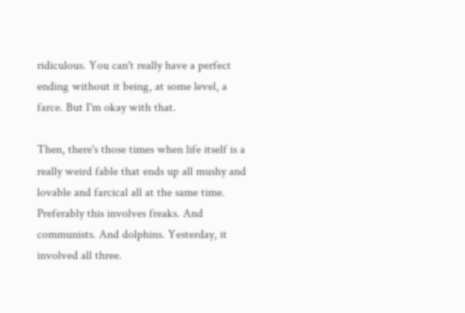ridiculous. You can't really have a perfect ending without it being, at some level, a farce. But I'm okay with that.

Then, there's those times when life itself is a really weird fable that ends up all mushy and lovable and farcical all at the same time. Preferably this involves freaks. And communists. And dolphins. Yesterday, it involved all three.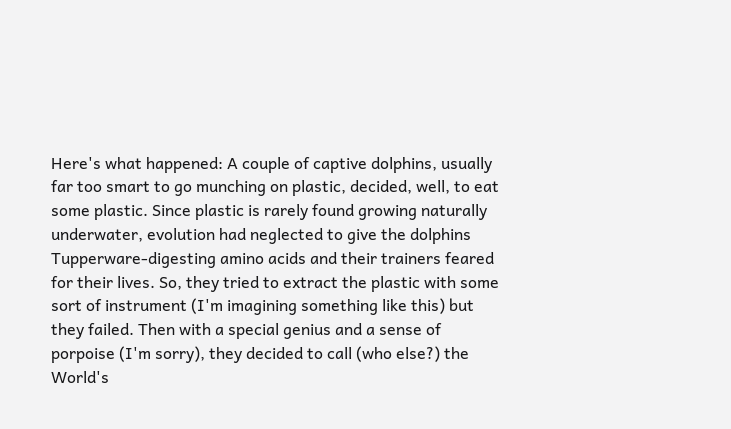Here's what happened: A couple of captive dolphins, usually far too smart to go munching on plastic, decided, well, to eat some plastic. Since plastic is rarely found growing naturally underwater, evolution had neglected to give the dolphins Tupperware-digesting amino acids and their trainers feared for their lives. So, they tried to extract the plastic with some sort of instrument (I'm imagining something like this) but they failed. Then with a special genius and a sense of porpoise (I'm sorry), they decided to call (who else?) the World's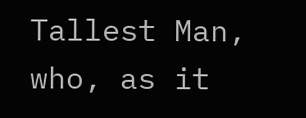Tallest Man, who, as it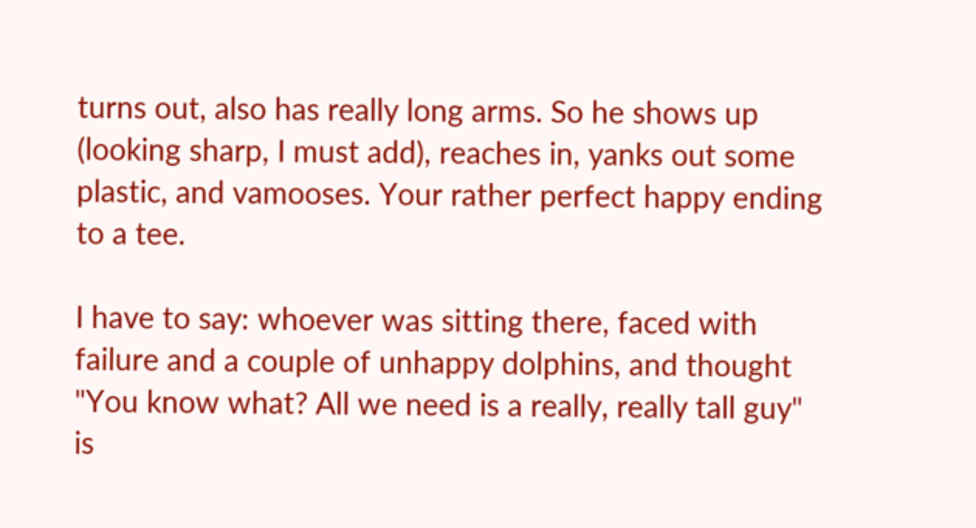turns out, also has really long arms. So he shows up (looking sharp, I must add), reaches in, yanks out some plastic, and vamooses. Your rather perfect happy ending to a tee.

I have to say: whoever was sitting there, faced with failure and a couple of unhappy dolphins, and thought "You know what? All we need is a really, really tall guy" is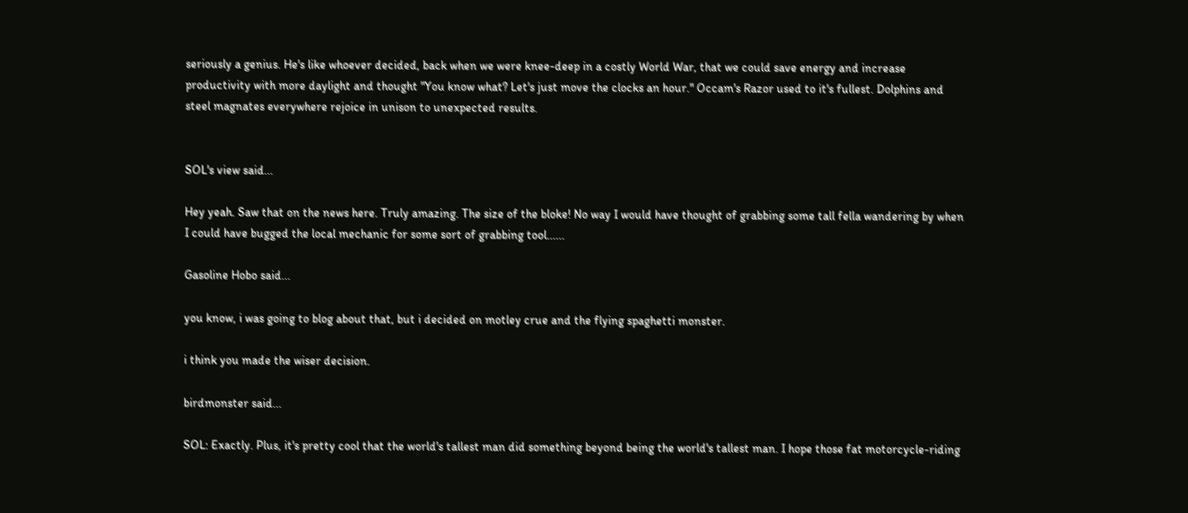seriously a genius. He's like whoever decided, back when we were knee-deep in a costly World War, that we could save energy and increase productivity with more daylight and thought "You know what? Let's just move the clocks an hour." Occam's Razor used to it's fullest. Dolphins and steel magnates everywhere rejoice in unison to unexpected results.


SOL's view said...

Hey yeah. Saw that on the news here. Truly amazing. The size of the bloke! No way I would have thought of grabbing some tall fella wandering by when I could have bugged the local mechanic for some sort of grabbing tool......

Gasoline Hobo said...

you know, i was going to blog about that, but i decided on motley crue and the flying spaghetti monster.

i think you made the wiser decision.

birdmonster said...

SOL: Exactly. Plus, it's pretty cool that the world's tallest man did something beyond being the world's tallest man. I hope those fat motorcycle-riding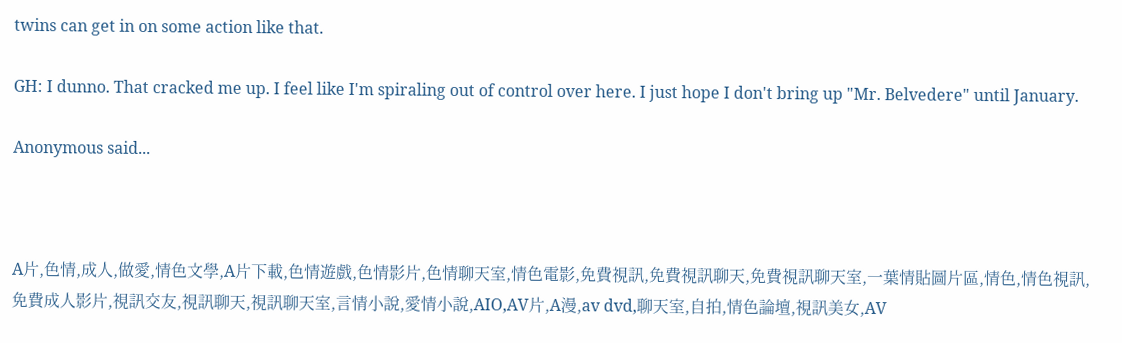twins can get in on some action like that.

GH: I dunno. That cracked me up. I feel like I'm spiraling out of control over here. I just hope I don't bring up "Mr. Belvedere" until January.

Anonymous said...



A片,色情,成人,做愛,情色文學,A片下載,色情遊戲,色情影片,色情聊天室,情色電影,免費視訊,免費視訊聊天,免費視訊聊天室,一葉情貼圖片區,情色,情色視訊,免費成人影片,視訊交友,視訊聊天,視訊聊天室,言情小說,愛情小說,AIO,AV片,A漫,av dvd,聊天室,自拍,情色論壇,視訊美女,AV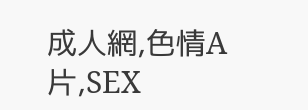成人網,色情A片,SEX